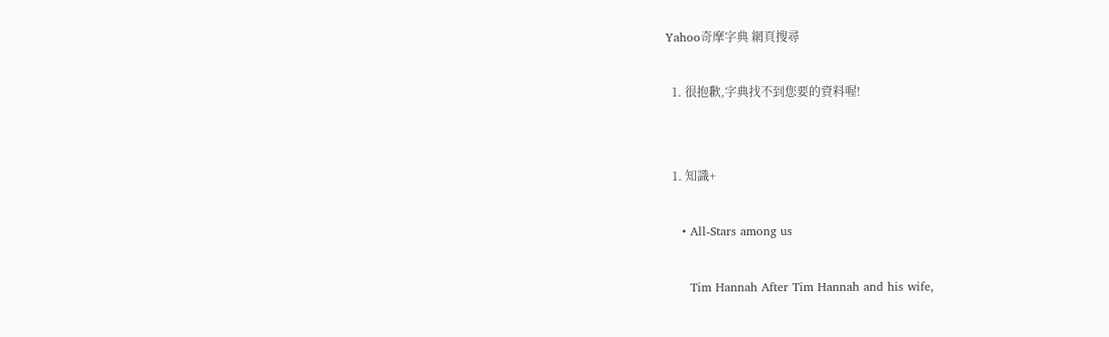Yahoo奇摩字典 網頁搜尋

  1. 很抱歉,字典找不到您要的資料喔!


  1. 知識+

    • All-Stars among us

      Tim Hannah After Tim Hannah and his wife,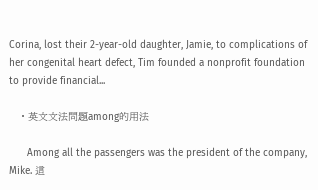Corina, lost their 2-year-old daughter, Jamie, to complications of her congenital heart defect, Tim founded a nonprofit foundation to provide financial...

    • 英文文法問題among的用法

      Among all the passengers was the president of the company, Mike. 這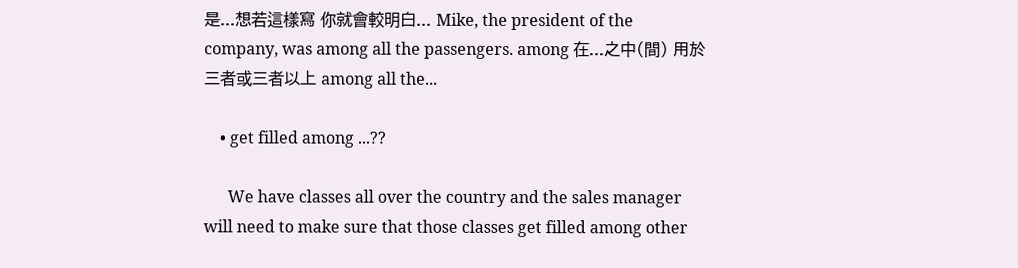是...想若這樣寫 你就會較明白... Mike, the president of the company, was among all the passengers. among 在...之中(間) 用於三者或三者以上 among all the...

    • get filled among ...??

      We have classes all over the country and the sales manager will need to make sure that those classes get filled among other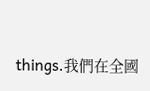things.我們在全國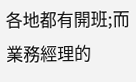各地都有開班;而業務經理的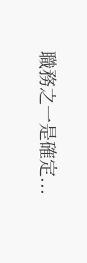職務之一是確定...